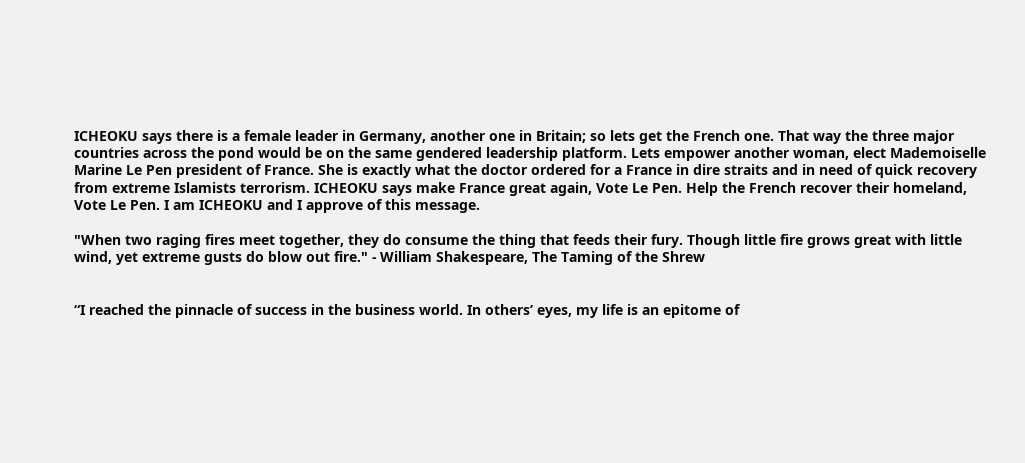ICHEOKU says there is a female leader in Germany, another one in Britain; so lets get the French one. That way the three major countries across the pond would be on the same gendered leadership platform. Lets empower another woman, elect Mademoiselle Marine Le Pen president of France. She is exactly what the doctor ordered for a France in dire straits and in need of quick recovery from extreme Islamists terrorism. ICHEOKU says make France great again, Vote Le Pen. Help the French recover their homeland, Vote Le Pen. I am ICHEOKU and I approve of this message.

"When two raging fires meet together, they do consume the thing that feeds their fury. Though little fire grows great with little wind, yet extreme gusts do blow out fire." - William Shakespeare, The Taming of the Shrew


“I reached the pinnacle of success in the business world. In others’ eyes, my life is an epitome of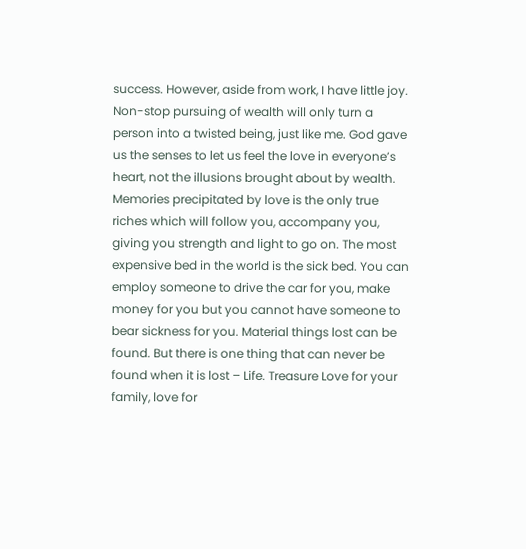success. However, aside from work, I have little joy. Non-stop pursuing of wealth will only turn a person into a twisted being, just like me. God gave us the senses to let us feel the love in everyone’s heart, not the illusions brought about by wealth. Memories precipitated by love is the only true riches which will follow you, accompany you, giving you strength and light to go on. The most expensive bed in the world is the sick bed. You can employ someone to drive the car for you, make money for you but you cannot have someone to bear sickness for you. Material things lost can be found. But there is one thing that can never be found when it is lost – Life. Treasure Love for your family, love for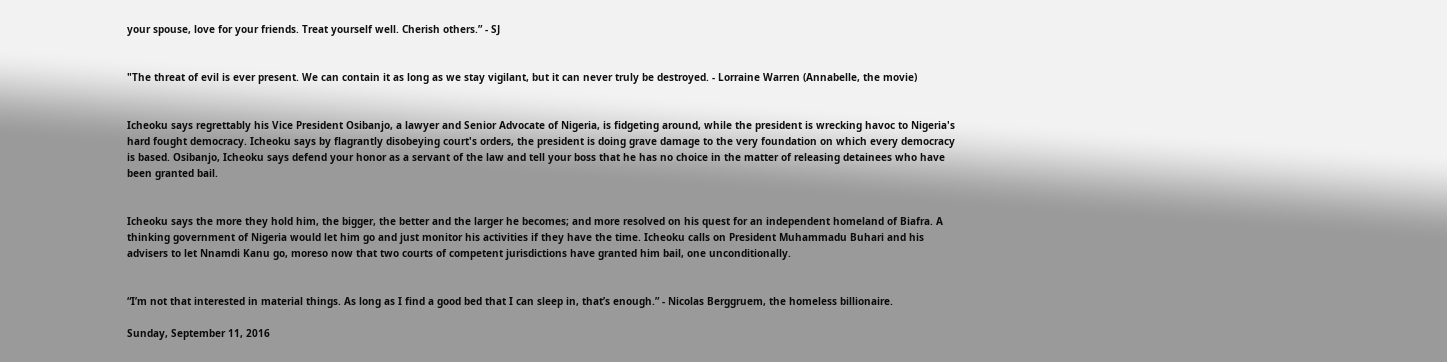your spouse, love for your friends. Treat yourself well. Cherish others.” - SJ


"The threat of evil is ever present. We can contain it as long as we stay vigilant, but it can never truly be destroyed. - Lorraine Warren (Annabelle, the movie)


Icheoku says regrettably his Vice President Osibanjo, a lawyer and Senior Advocate of Nigeria, is fidgeting around, while the president is wrecking havoc to Nigeria's hard fought democracy. Icheoku says by flagrantly disobeying court's orders, the president is doing grave damage to the very foundation on which every democracy is based. Osibanjo, Icheoku says defend your honor as a servant of the law and tell your boss that he has no choice in the matter of releasing detainees who have been granted bail.


Icheoku says the more they hold him, the bigger, the better and the larger he becomes; and more resolved on his quest for an independent homeland of Biafra. A thinking government of Nigeria would let him go and just monitor his activities if they have the time. Icheoku calls on President Muhammadu Buhari and his advisers to let Nnamdi Kanu go, moreso now that two courts of competent jurisdictions have granted him bail, one unconditionally.


“I’m not that interested in material things. As long as I find a good bed that I can sleep in, that’s enough.” - Nicolas Berggruem, the homeless billionaire.

Sunday, September 11, 2016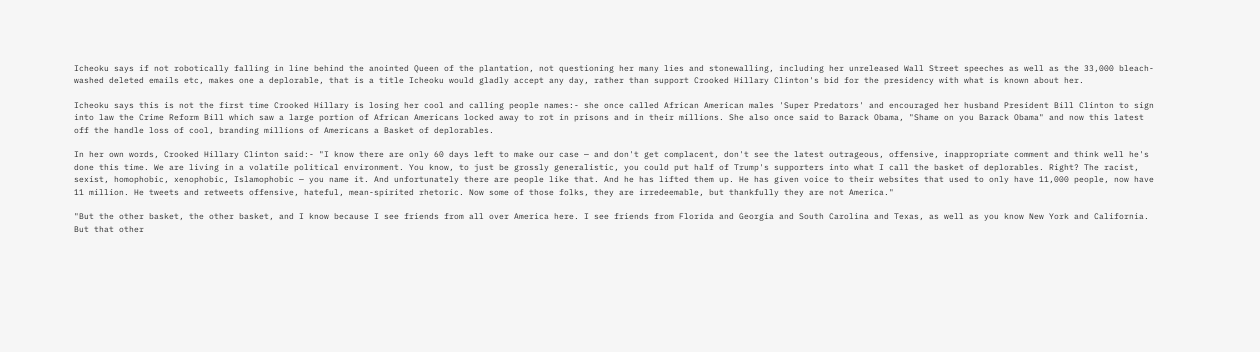Icheoku says if not robotically falling in line behind the anointed Queen of the plantation, not questioning her many lies and stonewalling, including her unreleased Wall Street speeches as well as the 33,000 bleach-washed deleted emails etc, makes one a deplorable, that is a title Icheoku would gladly accept any day, rather than support Crooked Hillary Clinton's bid for the presidency with what is known about her.

Icheoku says this is not the first time Crooked Hillary is losing her cool and calling people names:- she once called African American males 'Super Predators' and encouraged her husband President Bill Clinton to sign into law the Crime Reform Bill which saw a large portion of African Americans locked away to rot in prisons and in their millions. She also once said to Barack Obama, "Shame on you Barack Obama" and now this latest off the handle loss of cool, branding millions of Americans a Basket of deplorables.

In her own words, Crooked Hillary Clinton said:- "I know there are only 60 days left to make our case — and don't get complacent, don't see the latest outrageous, offensive, inappropriate comment and think well he's done this time. We are living in a volatile political environment. You know, to just be grossly generalistic, you could put half of Trump's supporters into what I call the basket of deplorables. Right? The racist, sexist, homophobic, xenophobic, Islamophobic — you name it. And unfortunately there are people like that. And he has lifted them up. He has given voice to their websites that used to only have 11,000 people, now have 11 million. He tweets and retweets offensive, hateful, mean-spirited rhetoric. Now some of those folks, they are irredeemable, but thankfully they are not America."

"But the other basket, the other basket, and I know because I see friends from all over America here. I see friends from Florida and Georgia and South Carolina and Texas, as well as you know New York and California. But that other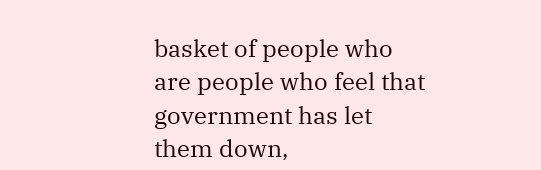basket of people who are people who feel that government has let them down,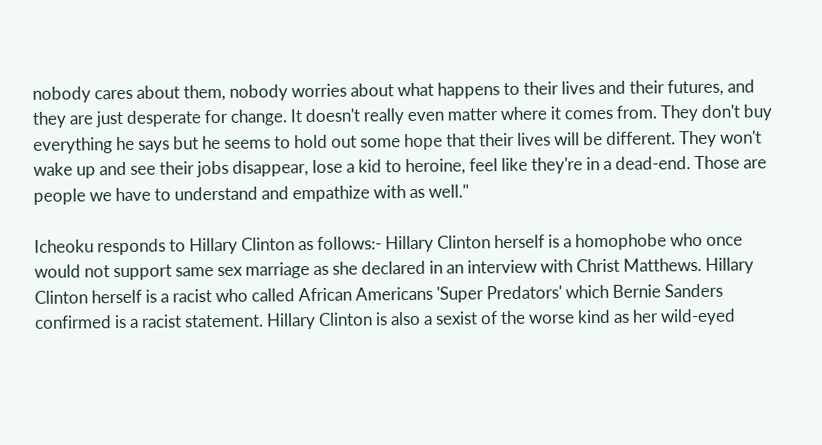nobody cares about them, nobody worries about what happens to their lives and their futures, and they are just desperate for change. It doesn't really even matter where it comes from. They don't buy everything he says but he seems to hold out some hope that their lives will be different. They won't wake up and see their jobs disappear, lose a kid to heroine, feel like they're in a dead-end. Those are people we have to understand and empathize with as well."

Icheoku responds to Hillary Clinton as follows:- Hillary Clinton herself is a homophobe who once would not support same sex marriage as she declared in an interview with Christ Matthews. Hillary Clinton herself is a racist who called African Americans 'Super Predators' which Bernie Sanders confirmed is a racist statement. Hillary Clinton is also a sexist of the worse kind as her wild-eyed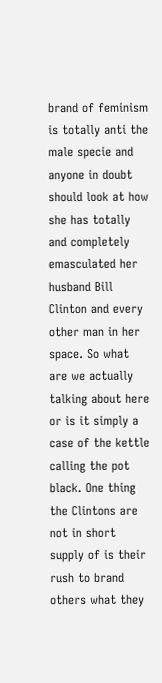brand of feminism is totally anti the male specie and anyone in doubt should look at how she has totally and completely emasculated her husband Bill Clinton and every other man in her space. So what are we actually talking about here or is it simply a case of the kettle calling the pot black. One thing the Clintons are not in short supply of is their rush to brand others what they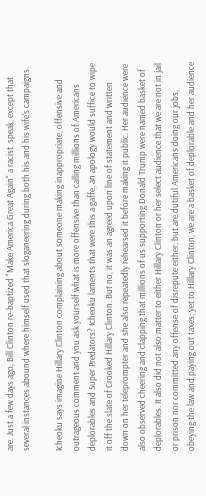are. Just a few days ago, Bill Clinton re-baptized "Make America Great Again" a racist  speak, except that several instances abound where himself used that sloganeering during both his and his wife's campaigns.

Icheoku says imagine Hillary Clinton complaining about someone making inappropriate, offensive and outrageous comment and you ask yourself what is more offensive than calling millions of Americans deplorables and Super Predators? Icheoku laments that were this a gaffe, an apology would suffice to wipe it off the slate of Crooked Hillary Clinton. But no, it was an agreed upon line of statement and written down on her teleprompter and she also repeatedly rehearsed it before making it public. Her audience were also observed cheering and clapping that millions of us supporting Donald Trump were named basket of deplorables. It also did not also matter to either Hillary Clinton or her select audience that we are not in jail or prison nor committed any offense of disrepute either; but are dutiful Americans doing our jobs, obeying the law and paying out taxes; yet to Hillary Clinton, we are a basket of deplorable and her audience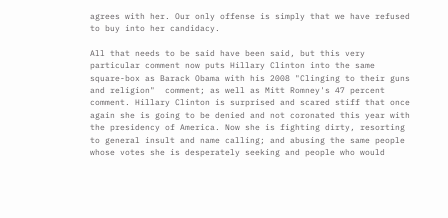agrees with her. Our only offense is simply that we have refused to buy into her candidacy.

All that needs to be said have been said, but this very particular comment now puts Hillary Clinton into the same square-box as Barack Obama with his 2008 "Clinging to their guns and religion"  comment; as well as Mitt Romney's 47 percent comment. Hillary Clinton is surprised and scared stiff that once again she is going to be denied and not coronated this year with the presidency of America. Now she is fighting dirty, resorting to general insult and name calling; and abusing the same people whose votes she is desperately seeking and people who would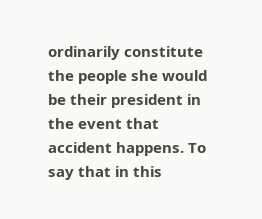ordinarily constitute the people she would be their president in the event that accident happens. To say that in this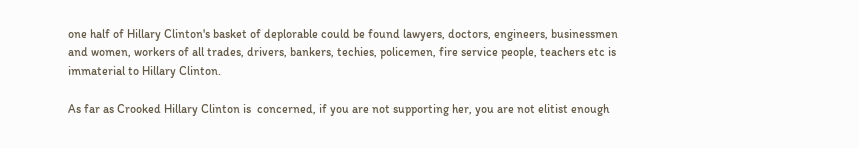one half of Hillary Clinton's basket of deplorable could be found lawyers, doctors, engineers, businessmen and women, workers of all trades, drivers, bankers, techies, policemen, fire service people, teachers etc is immaterial to Hillary Clinton.

As far as Crooked Hillary Clinton is  concerned, if you are not supporting her, you are not elitist enough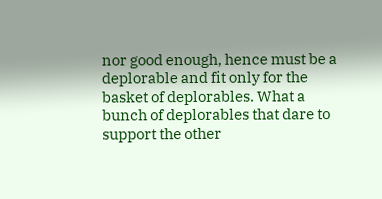nor good enough, hence must be a deplorable and fit only for the basket of deplorables. What a bunch of deplorables that dare to support the other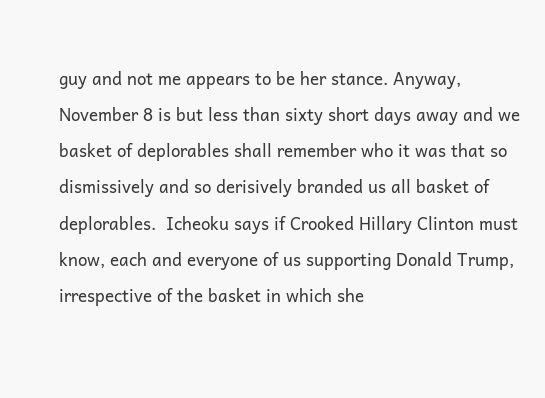guy and not me appears to be her stance. Anyway, November 8 is but less than sixty short days away and we basket of deplorables shall remember who it was that so dismissively and so derisively branded us all basket of deplorables.  Icheoku says if Crooked Hillary Clinton must know, each and everyone of us supporting Donald Trump, irrespective of the basket in which she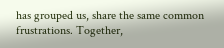has grouped us, share the same common frustrations. Together,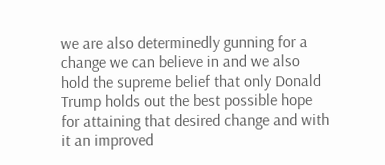we are also determinedly gunning for a change we can believe in and we also hold the supreme belief that only Donald Trump holds out the best possible hope for attaining that desired change and with it an improved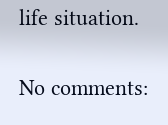life situation.

No comments: